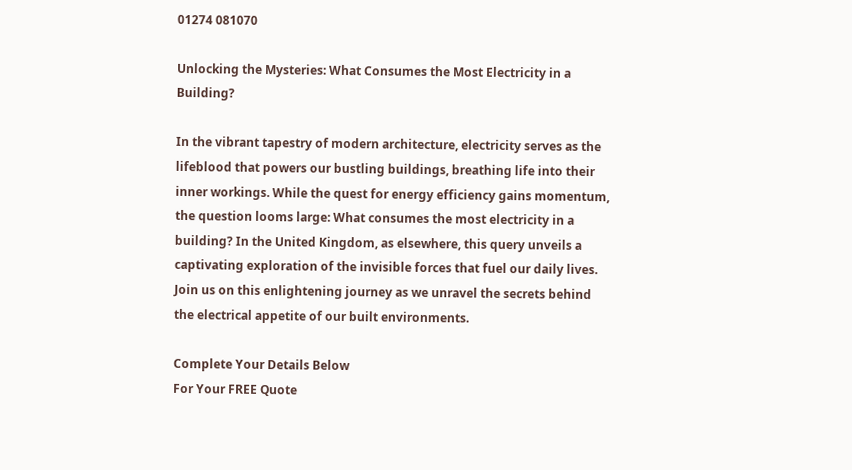01274 081070

Unlocking the Mysteries: What Consumes the Most Electricity in a Building?

In the vibrant tapestry of modern architecture, electricity serves as the lifeblood that powers our bustling buildings, breathing life into their inner workings. While the quest for energy efficiency gains momentum, the question looms large: What consumes the most electricity in a building? In the United Kingdom, as elsewhere, this query unveils a captivating exploration of the invisible forces that fuel our daily lives. Join us on this enlightening journey as we unravel the secrets behind the electrical appetite of our built environments.

Complete Your Details Below
For Your FREE Quote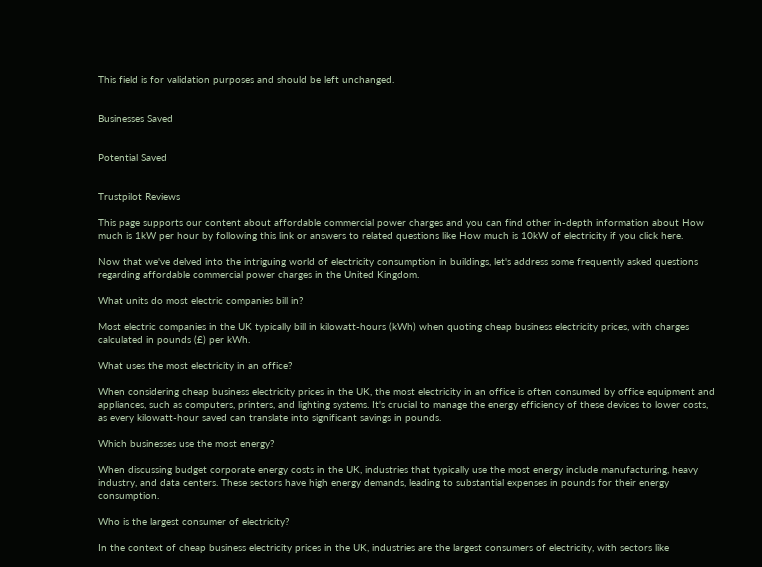This field is for validation purposes and should be left unchanged.


Businesses Saved


Potential Saved


Trustpilot Reviews

This page supports our content about affordable commercial power charges and you can find other in-depth information about How much is 1kW per hour by following this link or answers to related questions like How much is 10kW of electricity if you click here.

Now that we've delved into the intriguing world of electricity consumption in buildings, let's address some frequently asked questions regarding affordable commercial power charges in the United Kingdom.

What units do most electric companies bill in?

Most electric companies in the UK typically bill in kilowatt-hours (kWh) when quoting cheap business electricity prices, with charges calculated in pounds (£) per kWh.

What uses the most electricity in an office?

When considering cheap business electricity prices in the UK, the most electricity in an office is often consumed by office equipment and appliances, such as computers, printers, and lighting systems. It's crucial to manage the energy efficiency of these devices to lower costs, as every kilowatt-hour saved can translate into significant savings in pounds.

Which businesses use the most energy?

When discussing budget corporate energy costs in the UK, industries that typically use the most energy include manufacturing, heavy industry, and data centers. These sectors have high energy demands, leading to substantial expenses in pounds for their energy consumption.

Who is the largest consumer of electricity?

In the context of cheap business electricity prices in the UK, industries are the largest consumers of electricity, with sectors like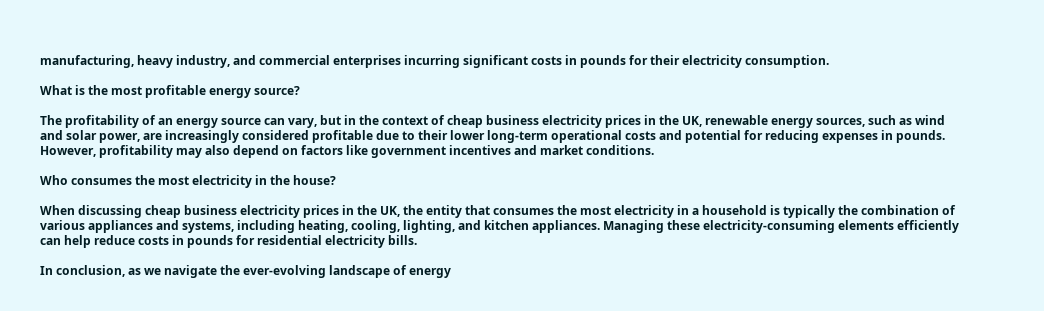manufacturing, heavy industry, and commercial enterprises incurring significant costs in pounds for their electricity consumption.

What is the most profitable energy source?

The profitability of an energy source can vary, but in the context of cheap business electricity prices in the UK, renewable energy sources, such as wind and solar power, are increasingly considered profitable due to their lower long-term operational costs and potential for reducing expenses in pounds. However, profitability may also depend on factors like government incentives and market conditions.

Who consumes the most electricity in the house?

When discussing cheap business electricity prices in the UK, the entity that consumes the most electricity in a household is typically the combination of various appliances and systems, including heating, cooling, lighting, and kitchen appliances. Managing these electricity-consuming elements efficiently can help reduce costs in pounds for residential electricity bills.

In conclusion, as we navigate the ever-evolving landscape of energy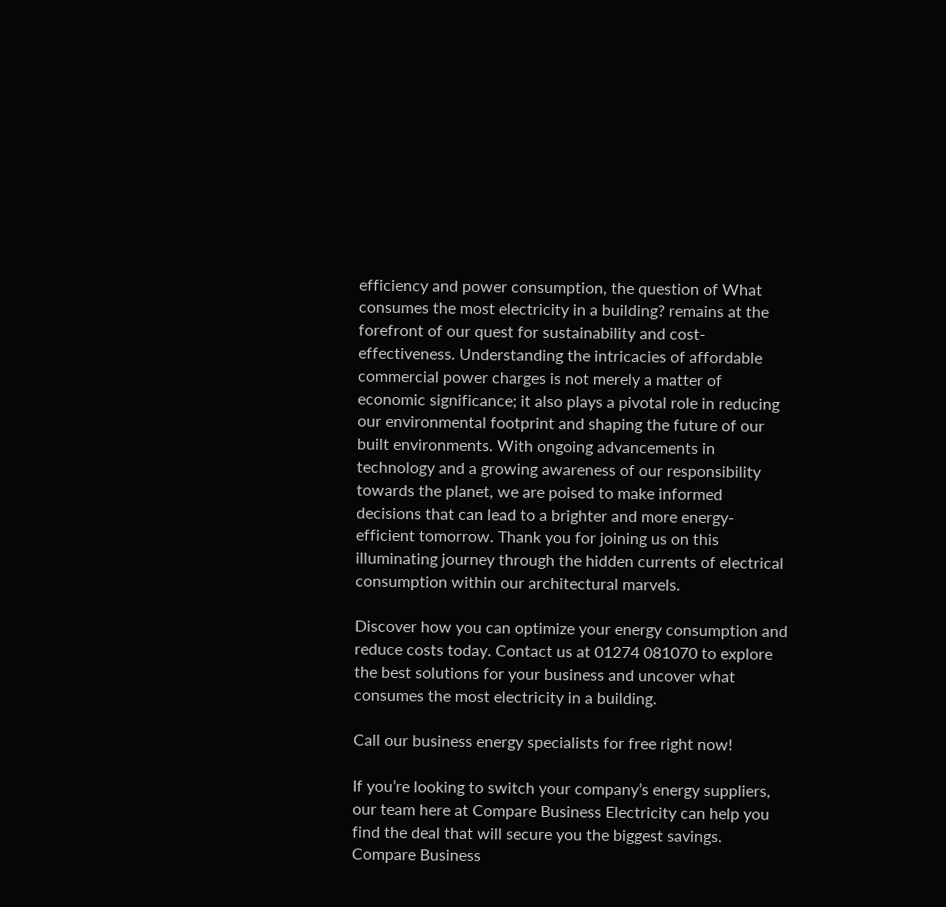efficiency and power consumption, the question of What consumes the most electricity in a building? remains at the forefront of our quest for sustainability and cost-effectiveness. Understanding the intricacies of affordable commercial power charges is not merely a matter of economic significance; it also plays a pivotal role in reducing our environmental footprint and shaping the future of our built environments. With ongoing advancements in technology and a growing awareness of our responsibility towards the planet, we are poised to make informed decisions that can lead to a brighter and more energy-efficient tomorrow. Thank you for joining us on this illuminating journey through the hidden currents of electrical consumption within our architectural marvels.

Discover how you can optimize your energy consumption and reduce costs today. Contact us at 01274 081070 to explore the best solutions for your business and uncover what consumes the most electricity in a building.

Call our business energy specialists for free right now!

If you’re looking to switch your company’s energy suppliers, our team here at Compare Business Electricity can help you find the deal that will secure you the biggest savings.
Compare Business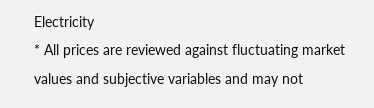Electricity
* All prices are reviewed against fluctuating market values and subjective variables and may not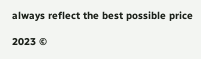always reflect the best possible price

2023 ©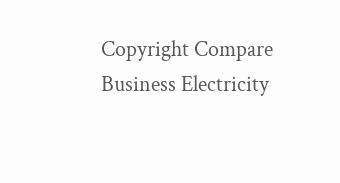Copyright Compare Business Electricity